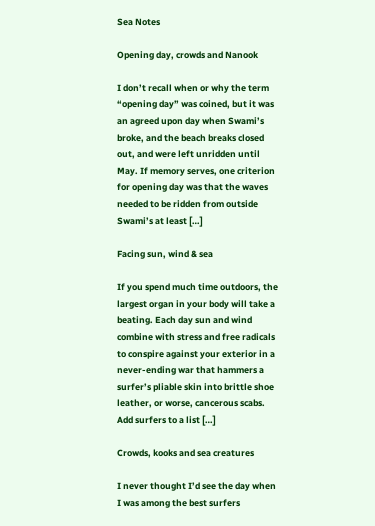Sea Notes

Opening day, crowds and Nanook

I don’t recall when or why the term “opening day” was coined, but it was an agreed upon day when Swami’s broke, and the beach breaks closed out, and were left unridden until May. If memory serves, one criterion for opening day was that the waves needed to be ridden from outside Swami’s at least […]

Facing sun, wind & sea

If you spend much time outdoors, the largest organ in your body will take a beating. Each day sun and wind combine with stress and free radicals to conspire against your exterior in a never-ending war that hammers a surfer’s pliable skin into brittle shoe leather, or worse, cancerous scabs. Add surfers to a list […]

Crowds, kooks and sea creatures

I never thought I’d see the day when I was among the best surfers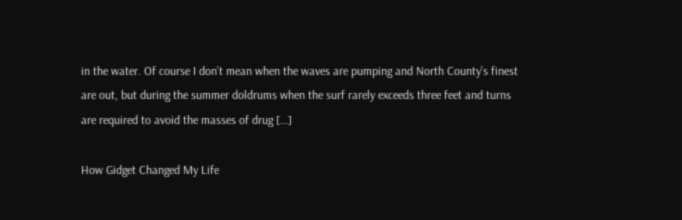in the water. Of course I don’t mean when the waves are pumping and North County’s finest are out, but during the summer doldrums when the surf rarely exceeds three feet and turns are required to avoid the masses of drug […]

How Gidget Changed My Life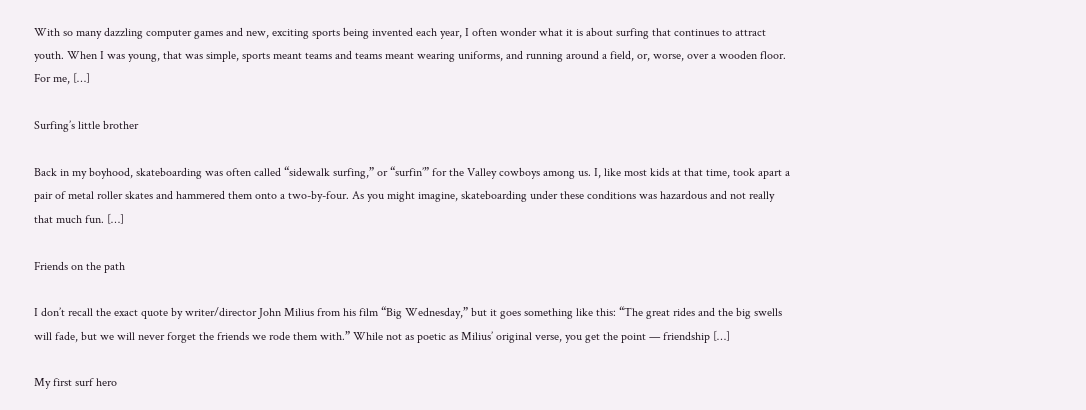With so many dazzling computer games and new, exciting sports being invented each year, I often wonder what it is about surfing that continues to attract youth. When I was young, that was simple, sports meant teams and teams meant wearing uniforms, and running around a field, or, worse, over a wooden floor. For me, […]

Surfing’s little brother

Back in my boyhood, skateboarding was often called “sidewalk surfing,” or “surfin’” for the Valley cowboys among us. I, like most kids at that time, took apart a pair of metal roller skates and hammered them onto a two-by-four. As you might imagine, skateboarding under these conditions was hazardous and not really that much fun. […]

Friends on the path

I don’t recall the exact quote by writer/director John Milius from his film “Big Wednesday,” but it goes something like this: “The great rides and the big swells will fade, but we will never forget the friends we rode them with.” While not as poetic as Milius’ original verse, you get the point — friendship […]

My first surf hero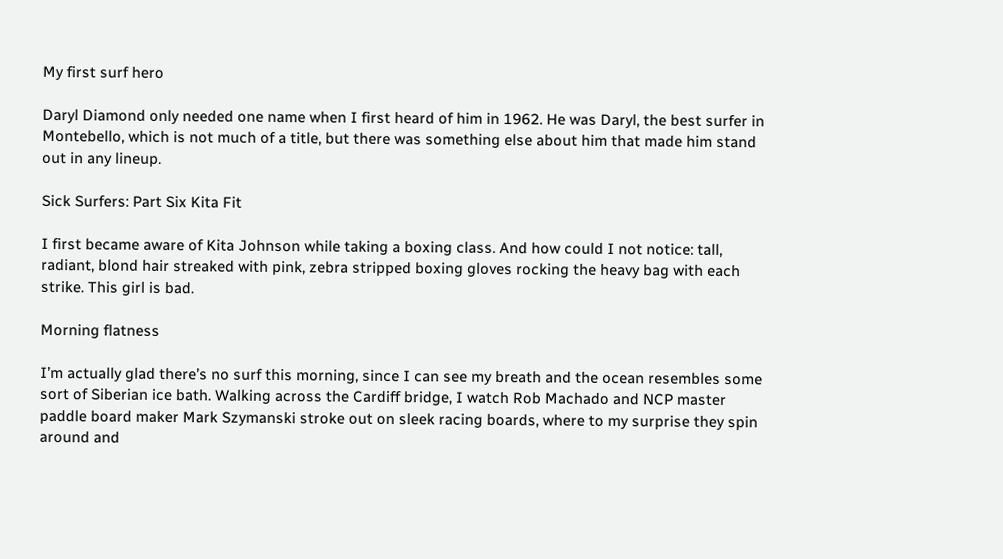My first surf hero

Daryl Diamond only needed one name when I first heard of him in 1962. He was Daryl, the best surfer in Montebello, which is not much of a title, but there was something else about him that made him stand out in any lineup.

Sick Surfers: Part Six Kita Fit

I first became aware of Kita Johnson while taking a boxing class. And how could I not notice: tall, radiant, blond hair streaked with pink, zebra stripped boxing gloves rocking the heavy bag with each strike. This girl is bad.

Morning flatness

I’m actually glad there’s no surf this morning, since I can see my breath and the ocean resembles some sort of Siberian ice bath. Walking across the Cardiff bridge, I watch Rob Machado and NCP master paddle board maker Mark Szymanski stroke out on sleek racing boards, where to my surprise they spin around and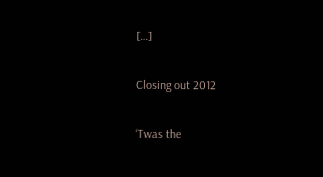[…]

Closing out 2012

‘Twas the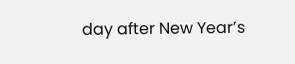day after New Year’s